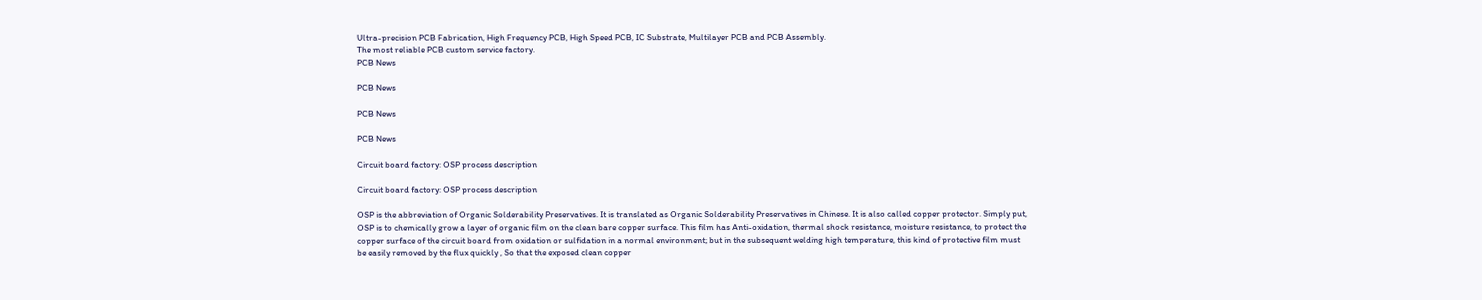Ultra-precision PCB Fabrication, High Frequency PCB, High Speed PCB, IC Substrate, Multilayer PCB and PCB Assembly.
The most reliable PCB custom service factory.
PCB News

PCB News

PCB News

PCB News

Circuit board factory: OSP process description

Circuit board factory: OSP process description

OSP is the abbreviation of Organic Solderability Preservatives. It is translated as Organic Solderability Preservatives in Chinese. It is also called copper protector. Simply put, OSP is to chemically grow a layer of organic film on the clean bare copper surface. This film has Anti-oxidation, thermal shock resistance, moisture resistance, to protect the copper surface of the circuit board from oxidation or sulfidation in a normal environment; but in the subsequent welding high temperature, this kind of protective film must be easily removed by the flux quickly , So that the exposed clean copper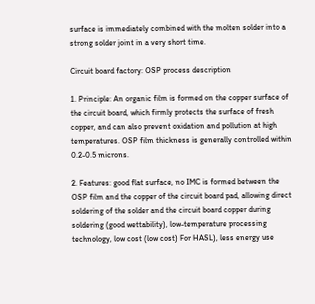surface is immediately combined with the molten solder into a strong solder joint in a very short time.

Circuit board factory: OSP process description

1. Principle: An organic film is formed on the copper surface of the circuit board, which firmly protects the surface of fresh copper, and can also prevent oxidation and pollution at high temperatures. OSP film thickness is generally controlled within 0.2-0.5 microns.

2. Features: good flat surface, no IMC is formed between the OSP film and the copper of the circuit board pad, allowing direct soldering of the solder and the circuit board copper during soldering (good wettability), low-temperature processing technology, low cost (low cost) For HASL), less energy use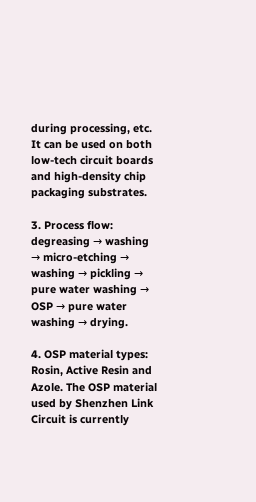during processing, etc. It can be used on both low-tech circuit boards and high-density chip packaging substrates.

3. Process flow: degreasing → washing → micro-etching → washing → pickling → pure water washing → OSP → pure water washing → drying.

4. OSP material types: Rosin, Active Resin and Azole. The OSP material used by Shenzhen Link Circuit is currently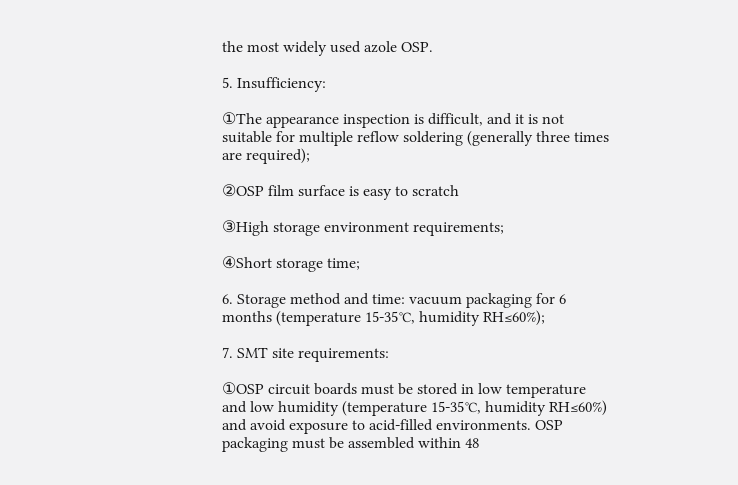the most widely used azole OSP.

5. Insufficiency:

①The appearance inspection is difficult, and it is not suitable for multiple reflow soldering (generally three times are required);

②OSP film surface is easy to scratch

③High storage environment requirements;

④Short storage time;

6. Storage method and time: vacuum packaging for 6 months (temperature 15-35℃, humidity RH≤60%);

7. SMT site requirements:

①OSP circuit boards must be stored in low temperature and low humidity (temperature 15-35℃, humidity RH≤60%) and avoid exposure to acid-filled environments. OSP packaging must be assembled within 48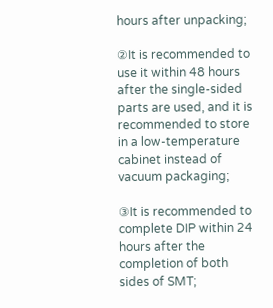hours after unpacking;

②It is recommended to use it within 48 hours after the single-sided parts are used, and it is recommended to store in a low-temperature cabinet instead of vacuum packaging;

③It is recommended to complete DIP within 24 hours after the completion of both sides of SMT;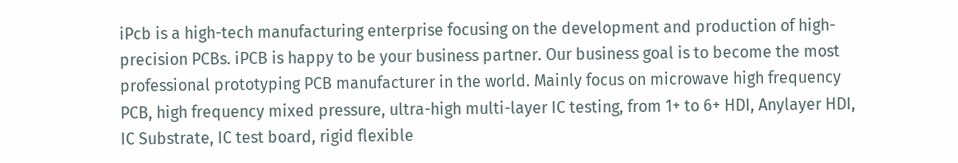iPcb is a high-tech manufacturing enterprise focusing on the development and production of high-precision PCBs. iPCB is happy to be your business partner. Our business goal is to become the most professional prototyping PCB manufacturer in the world. Mainly focus on microwave high frequency PCB, high frequency mixed pressure, ultra-high multi-layer IC testing, from 1+ to 6+ HDI, Anylayer HDI, IC Substrate, IC test board, rigid flexible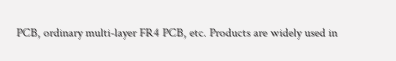PCB, ordinary multi-layer FR4 PCB, etc. Products are widely used in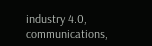industry 4.0, communications,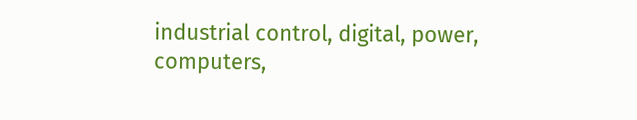industrial control, digital, power, computers,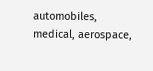automobiles, medical, aerospace,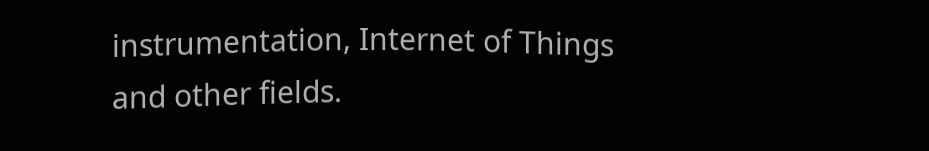instrumentation, Internet of Things and other fields.